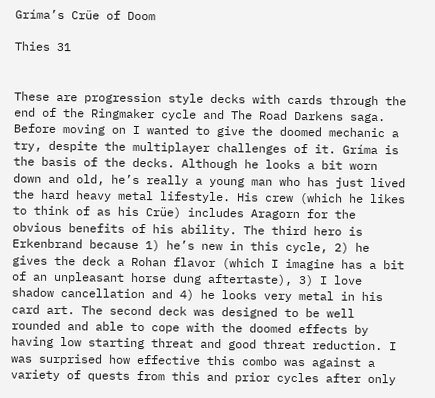Gríma’s Crüe of Doom

Thies 31


These are progression style decks with cards through the end of the Ringmaker cycle and The Road Darkens saga. Before moving on I wanted to give the doomed mechanic a try, despite the multiplayer challenges of it. Gríma is the basis of the decks. Although he looks a bit worn down and old, he’s really a young man who has just lived the hard heavy metal lifestyle. His crew (which he likes to think of as his Crüe) includes Aragorn for the obvious benefits of his ability. The third hero is Erkenbrand because 1) he’s new in this cycle, 2) he gives the deck a Rohan flavor (which I imagine has a bit of an unpleasant horse dung aftertaste), 3) I love shadow cancellation and 4) he looks very metal in his card art. The second deck was designed to be well rounded and able to cope with the doomed effects by having low starting threat and good threat reduction. I was surprised how effective this combo was against a variety of quests from this and prior cycles after only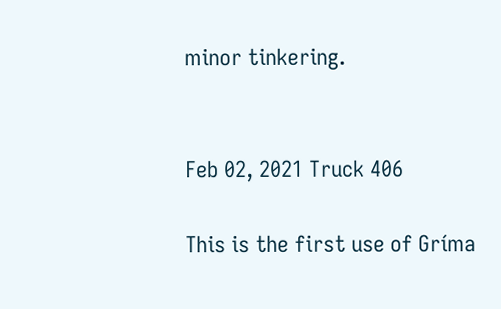minor tinkering.


Feb 02, 2021 Truck 406

This is the first use of Gríma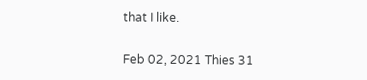that I like.

Feb 02, 2021 Thies 31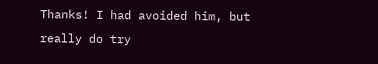Thanks! I had avoided him, but really do try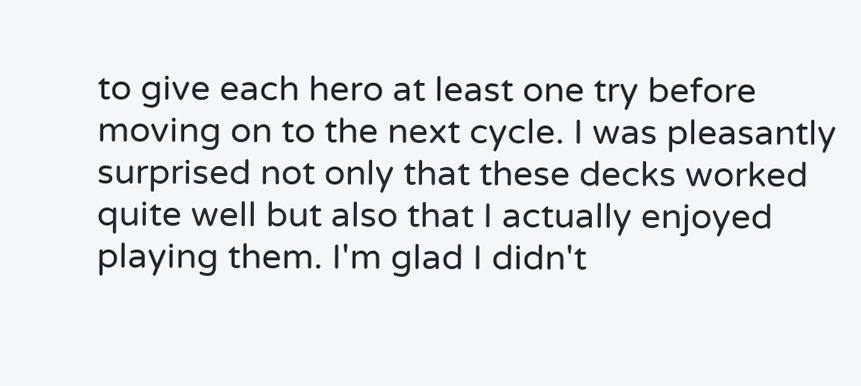to give each hero at least one try before moving on to the next cycle. I was pleasantly surprised not only that these decks worked quite well but also that I actually enjoyed playing them. I'm glad I didn't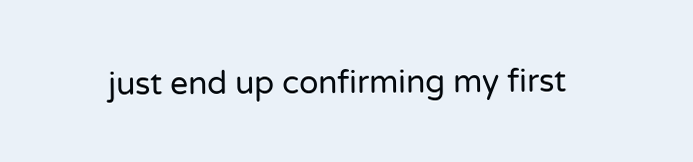just end up confirming my first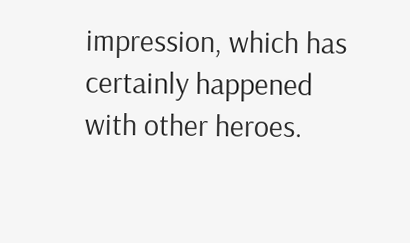impression, which has certainly happened with other heroes.